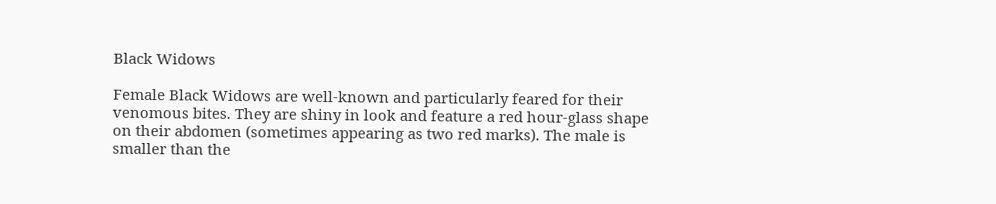Black Widows

Female Black Widows are well-known and particularly feared for their venomous bites. They are shiny in look and feature a red hour-glass shape on their abdomen (sometimes appearing as two red marks). The male is smaller than the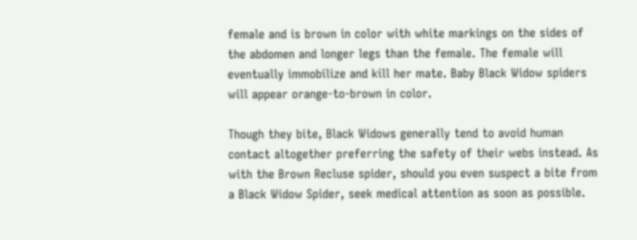female and is brown in color with white markings on the sides of the abdomen and longer legs than the female. The female will eventually immobilize and kill her mate. Baby Black Widow spiders will appear orange-to-brown in color.

Though they bite, Black Widows generally tend to avoid human contact altogether preferring the safety of their webs instead. As with the Brown Recluse spider, should you even suspect a bite from a Black Widow Spider, seek medical attention as soon as possible.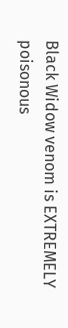Black Widow venom is EXTREMELY poisonous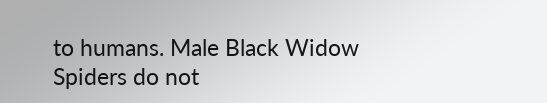to humans. Male Black Widow Spiders do not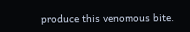produce this venomous bite.